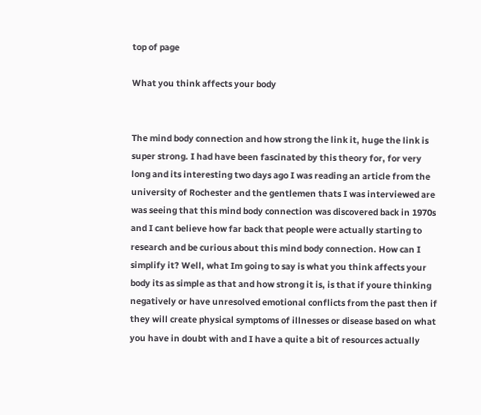top of page

What you think affects your body


The mind body connection and how strong the link it, huge the link is super strong. I had have been fascinated by this theory for, for very long and its interesting two days ago I was reading an article from the university of Rochester and the gentlemen thats I was interviewed are was seeing that this mind body connection was discovered back in 1970s and I cant believe how far back that people were actually starting to research and be curious about this mind body connection. How can I simplify it? Well, what Im going to say is what you think affects your body its as simple as that and how strong it is, is that if youre thinking negatively or have unresolved emotional conflicts from the past then if they will create physical symptoms of illnesses or disease based on what you have in doubt with and I have a quite a bit of resources actually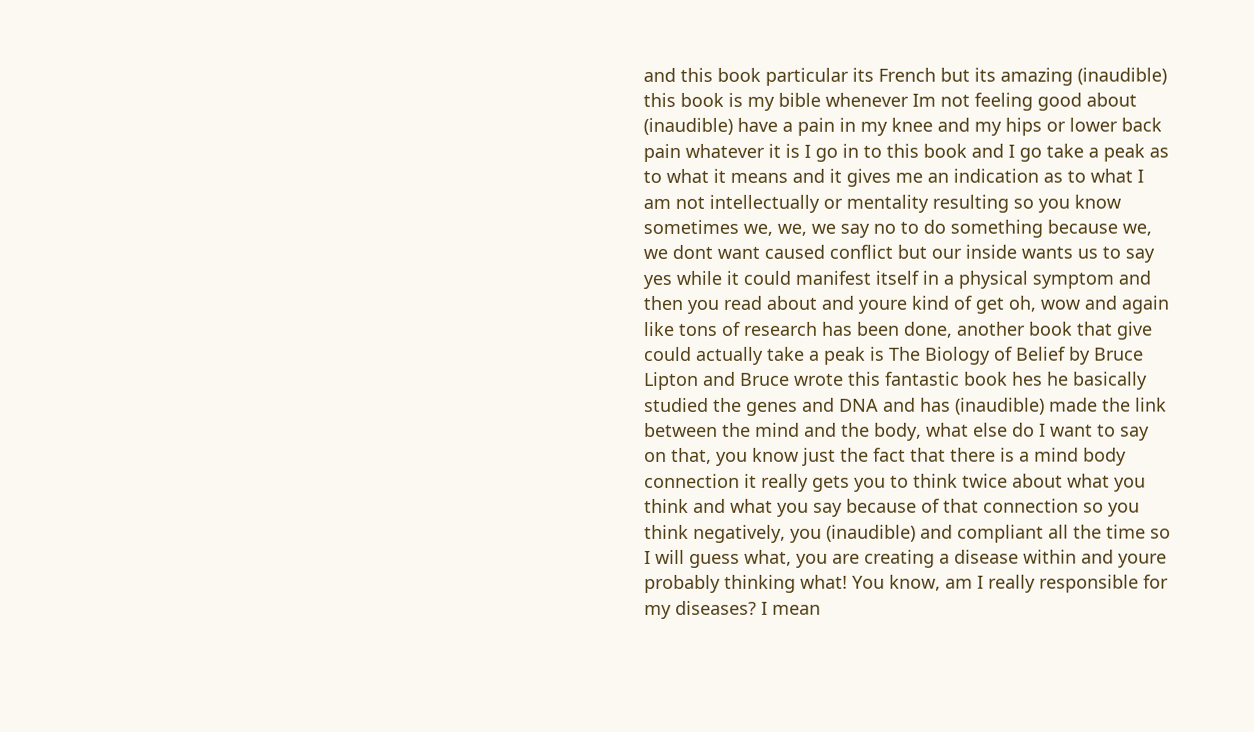and this book particular its French but its amazing (inaudible) this book is my bible whenever Im not feeling good about (inaudible) have a pain in my knee and my hips or lower back pain whatever it is I go in to this book and I go take a peak as to what it means and it gives me an indication as to what I am not intellectually or mentality resulting so you know sometimes we, we, we say no to do something because we, we dont want caused conflict but our inside wants us to say yes while it could manifest itself in a physical symptom and then you read about and youre kind of get oh, wow and again like tons of research has been done, another book that give could actually take a peak is The Biology of Belief by Bruce Lipton and Bruce wrote this fantastic book hes he basically studied the genes and DNA and has (inaudible) made the link between the mind and the body, what else do I want to say on that, you know just the fact that there is a mind body connection it really gets you to think twice about what you think and what you say because of that connection so you think negatively, you (inaudible) and compliant all the time so I will guess what, you are creating a disease within and youre probably thinking what! You know, am I really responsible for my diseases? I mean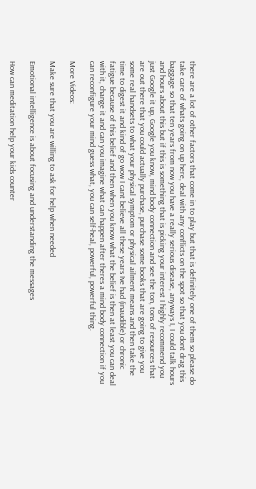there are a lot of other factors that come in to play but that is definitely one of them so please do take care of whats going on up here, deal with any conflicts on the spot so that you dont drag this baggage so that ten years from now you have a really serious disease, anyways I, I could talk hours and hours about this but if this is something that is picking your interest I highly recommend you just Google it up, Google you know, mind body connection and see the ton, tons of resources that are out there that you could actually purchase, purchase some books that are going to give you some real handsets to what your physical symptom or physical ailment means and then take the time to digest it and kind of go wow I cant believe all these years Ive had (inaudible) or chronic fatigue because of this belief and then when you know what the belief is then at least you can deal with it, change it and can you imagine what can happen after theres a mind body connection if you can reconfigure your mind guess what, you can self-heal, powerful, powerful thing.

More Videos:

Make sure that you are willing to ask for help when needed

Emotional intelligence is about focusing and understanding the messages

How can meditation help your kids counter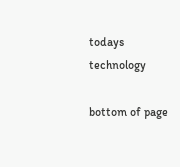todays technology

bottom of page